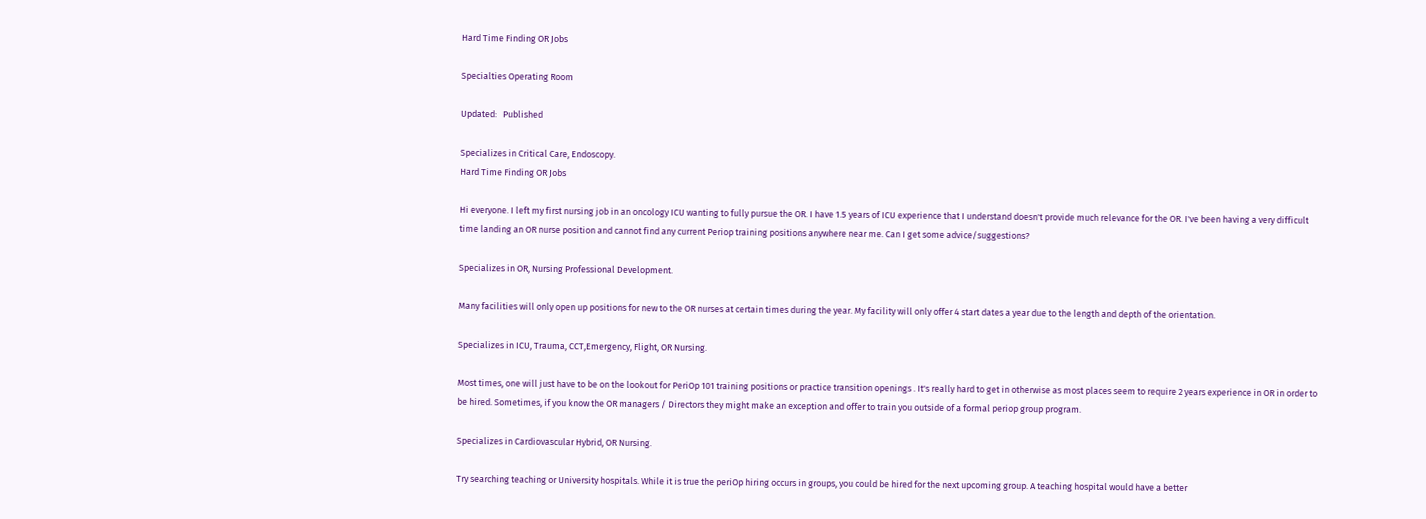Hard Time Finding OR Jobs

Specialties Operating Room

Updated:   Published

Specializes in Critical Care, Endoscopy.
Hard Time Finding OR Jobs

Hi everyone. I left my first nursing job in an oncology ICU wanting to fully pursue the OR. I have 1.5 years of ICU experience that I understand doesn't provide much relevance for the OR. I've been having a very difficult time landing an OR nurse position and cannot find any current Periop training positions anywhere near me. Can I get some advice/suggestions?

Specializes in OR, Nursing Professional Development.

Many facilities will only open up positions for new to the OR nurses at certain times during the year. My facility will only offer 4 start dates a year due to the length and depth of the orientation.

Specializes in ICU, Trauma, CCT,Emergency, Flight, OR Nursing.

Most times, one will just have to be on the lookout for PeriOp 101 training positions or practice transition openings . It's really hard to get in otherwise as most places seem to require 2 years experience in OR in order to be hired. Sometimes, if you know the OR managers / Directors they might make an exception and offer to train you outside of a formal periop group program.

Specializes in Cardiovascular Hybrid, OR Nursing.

Try searching teaching or University hospitals. While it is true the periOp hiring occurs in groups, you could be hired for the next upcoming group. A teaching hospital would have a better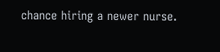chance hiring a newer nurse.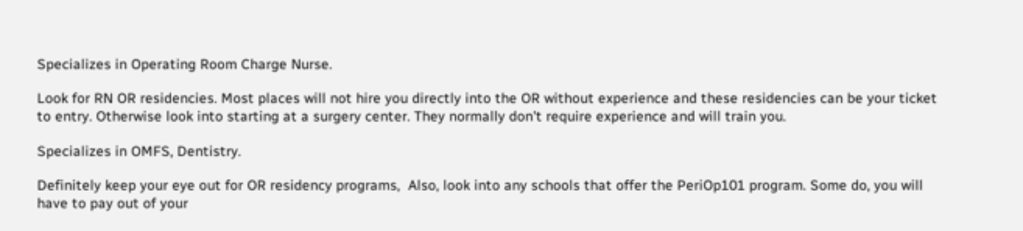Specializes in Operating Room Charge Nurse.

Look for RN OR residencies. Most places will not hire you directly into the OR without experience and these residencies can be your ticket to entry. Otherwise look into starting at a surgery center. They normally don't require experience and will train you.

Specializes in OMFS, Dentistry.

Definitely keep your eye out for OR residency programs,  Also, look into any schools that offer the PeriOp101 program. Some do, you will have to pay out of your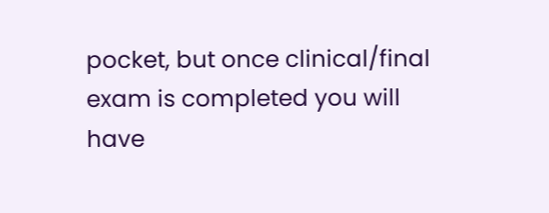pocket, but once clinical/final exam is completed you will have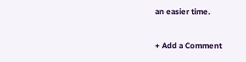an easier time.

+ Add a Comment